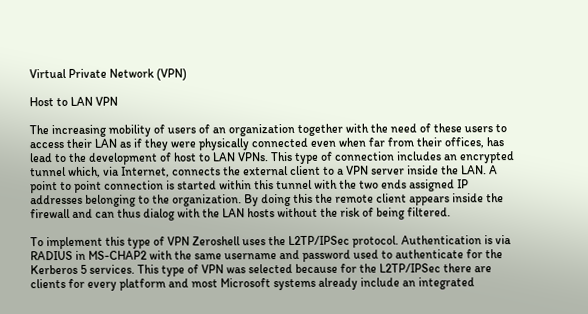Virtual Private Network (VPN)

Host to LAN VPN

The increasing mobility of users of an organization together with the need of these users to access their LAN as if they were physically connected even when far from their offices, has lead to the development of host to LAN VPNs. This type of connection includes an encrypted tunnel which, via Internet, connects the external client to a VPN server inside the LAN. A point to point connection is started within this tunnel with the two ends assigned IP addresses belonging to the organization. By doing this the remote client appears inside the firewall and can thus dialog with the LAN hosts without the risk of being filtered.

To implement this type of VPN Zeroshell uses the L2TP/IPSec protocol. Authentication is via RADIUS in MS-CHAP2 with the same username and password used to authenticate for the Kerberos 5 services. This type of VPN was selected because for the L2TP/IPSec there are clients for every platform and most Microsoft systems already include an integrated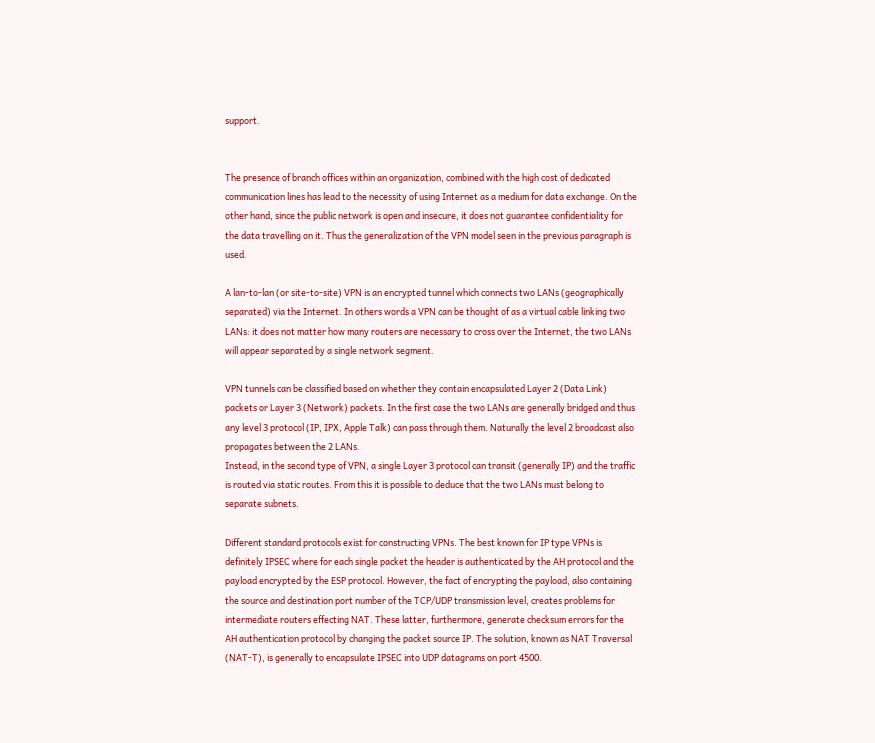support.


The presence of branch offices within an organization, combined with the high cost of dedicated communication lines has lead to the necessity of using Internet as a medium for data exchange. On the other hand, since the public network is open and insecure, it does not guarantee confidentiality for the data travelling on it. Thus the generalization of the VPN model seen in the previous paragraph is used.

A lan-to-lan (or site-to-site) VPN is an encrypted tunnel which connects two LANs (geographically separated) via the Internet. In others words a VPN can be thought of as a virtual cable linking two LANs: it does not matter how many routers are necessary to cross over the Internet, the two LANs will appear separated by a single network segment.

VPN tunnels can be classified based on whether they contain encapsulated Layer 2 (Data Link) packets or Layer 3 (Network) packets. In the first case the two LANs are generally bridged and thus any level 3 protocol (IP, IPX, Apple Talk) can pass through them. Naturally the level 2 broadcast also propagates between the 2 LANs.
Instead, in the second type of VPN, a single Layer 3 protocol can transit (generally IP) and the traffic is routed via static routes. From this it is possible to deduce that the two LANs must belong to separate subnets.

Different standard protocols exist for constructing VPNs. The best known for IP type VPNs is definitely IPSEC where for each single packet the header is authenticated by the AH protocol and the payload encrypted by the ESP protocol. However, the fact of encrypting the payload, also containing the source and destination port number of the TCP/UDP transmission level, creates problems for intermediate routers effecting NAT. These latter, furthermore, generate checksum errors for the AH authentication protocol by changing the packet source IP. The solution, known as NAT Traversal (NAT-T), is generally to encapsulate IPSEC into UDP datagrams on port 4500.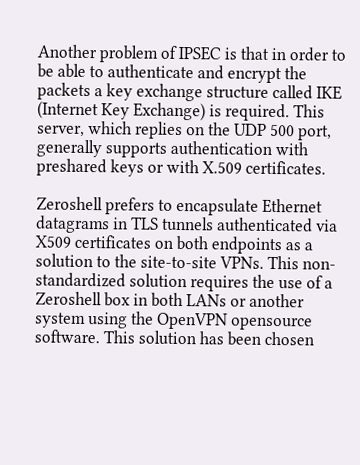Another problem of IPSEC is that in order to be able to authenticate and encrypt the packets a key exchange structure called IKE (Internet Key Exchange) is required. This server, which replies on the UDP 500 port, generally supports authentication with preshared keys or with X.509 certificates.

Zeroshell prefers to encapsulate Ethernet datagrams in TLS tunnels authenticated via X509 certificates on both endpoints as a solution to the site-to-site VPNs. This non-standardized solution requires the use of a Zeroshell box in both LANs or another system using the OpenVPN opensource software. This solution has been chosen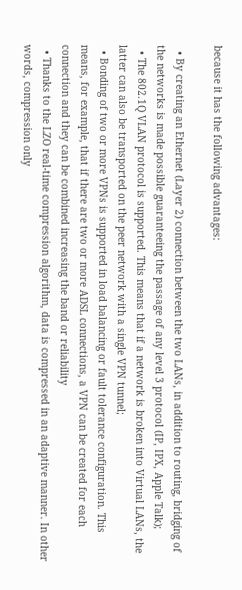because it has the following advantages:

  • By creating an Ethernet (Layer 2) connection between the two LANs, in addition to routing, bridging of the networks is made possible guaranteeing the passage of any level 3 protocol (IP, IPX, Apple Talk);
  • The 802.1Q VLAN protocol is supported. This means that if a network is broken into Virtual LANs, the latter can also be transported on the peer network with a single VPN tunnel;
  • Bonding of two or more VPNs is supported in load balancing or fault tolerance configuration. This means, for example, that if there are two or more ADSL connections, a VPN can be created for each connection and they can be combined increasing the band or reliability
  • Thanks to the LZO real-time compression algorithm, data is compressed in an adaptive manner. In other words, compression only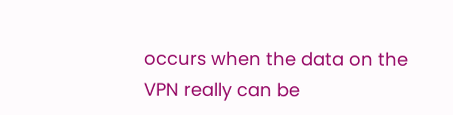occurs when the data on the VPN really can be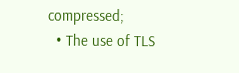compressed;
  • The use of TLS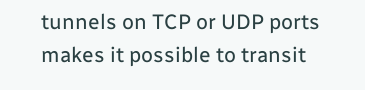tunnels on TCP or UDP ports makes it possible to transit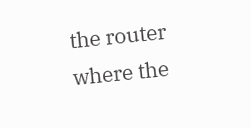the router where the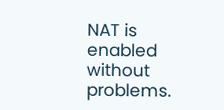NAT is enabled without problems.